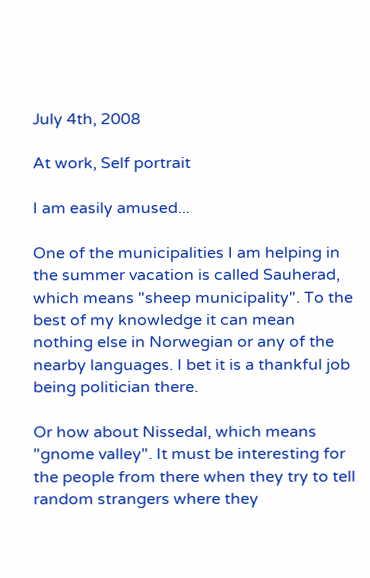July 4th, 2008

At work, Self portrait

I am easily amused...

One of the municipalities I am helping in the summer vacation is called Sauherad, which means "sheep municipality". To the best of my knowledge it can mean nothing else in Norwegian or any of the nearby languages. I bet it is a thankful job being politician there.

Or how about Nissedal, which means "gnome valley". It must be interesting for the people from there when they try to tell random strangers where they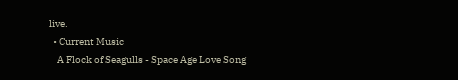live.
  • Current Music
    A Flock of Seagulls - Space Age Love Song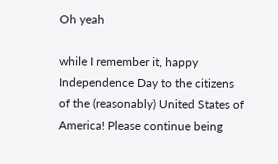Oh yeah

while I remember it, happy Independence Day to the citizens of the (reasonably) United States of America! Please continue being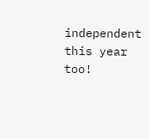independent this year too!